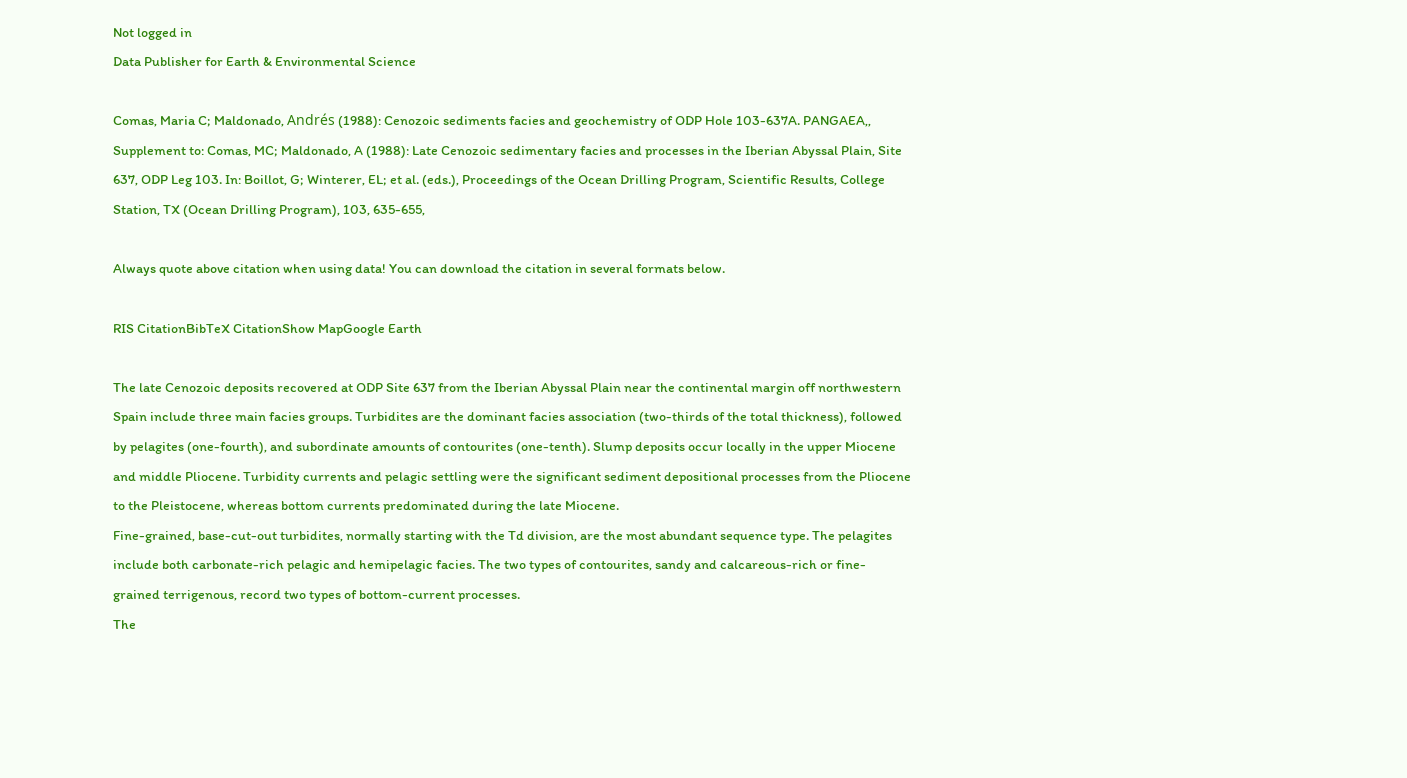Not logged in
Data Publisher for Earth & Environmental Science

Comas, Maria C; Maldonado, Andrés (1988): Cenozoic sediments facies and geochemistry of ODP Hole 103-637A. PANGAEA,, Supplement to: Comas, MC; Maldonado, A (1988): Late Cenozoic sedimentary facies and processes in the Iberian Abyssal Plain, Site 637, ODP Leg 103. In: Boillot, G; Winterer, EL; et al. (eds.), Proceedings of the Ocean Drilling Program, Scientific Results, College Station, TX (Ocean Drilling Program), 103, 635-655,

Always quote above citation when using data! You can download the citation in several formats below.

RIS CitationBibTeX CitationShow MapGoogle Earth

The late Cenozoic deposits recovered at ODP Site 637 from the Iberian Abyssal Plain near the continental margin off northwestern Spain include three main facies groups. Turbidites are the dominant facies association (two-thirds of the total thickness), followed by pelagites (one-fourth), and subordinate amounts of contourites (one-tenth). Slump deposits occur locally in the upper Miocene and middle Pliocene. Turbidity currents and pelagic settling were the significant sediment depositional processes from the Pliocene to the Pleistocene, whereas bottom currents predominated during the late Miocene.
Fine-grained, base-cut-out turbidites, normally starting with the Td division, are the most abundant sequence type. The pelagites include both carbonate-rich pelagic and hemipelagic facies. The two types of contourites, sandy and calcareous-rich or fine-grained terrigenous, record two types of bottom-current processes.
The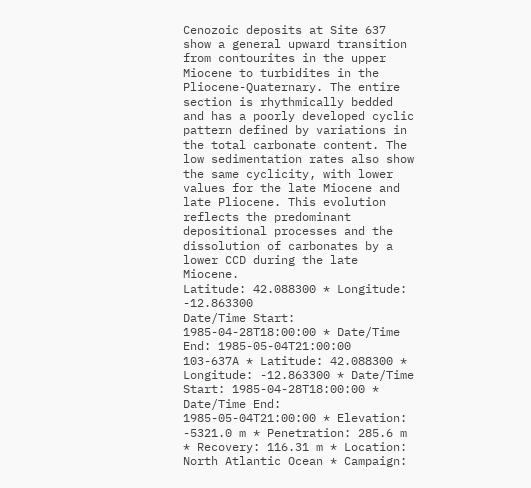Cenozoic deposits at Site 637 show a general upward transition from contourites in the upper Miocene to turbidites in the Pliocene-Quaternary. The entire section is rhythmically bedded and has a poorly developed cyclic pattern defined by variations in the total carbonate content. The low sedimentation rates also show the same cyclicity, with lower values for the late Miocene and late Pliocene. This evolution reflects the predominant depositional processes and the dissolution of carbonates by a lower CCD during the late Miocene.
Latitude: 42.088300 * Longitude: -12.863300
Date/Time Start: 1985-04-28T18:00:00 * Date/Time End: 1985-05-04T21:00:00
103-637A * Latitude: 42.088300 * Longitude: -12.863300 * Date/Time Start: 1985-04-28T18:00:00 * Date/Time End: 1985-05-04T21:00:00 * Elevation: -5321.0 m * Penetration: 285.6 m * Recovery: 116.31 m * Location: North Atlantic Ocean * Campaign: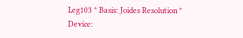Leg103 * Basis: Joides Resolution * Device: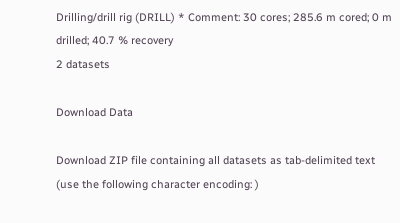Drilling/drill rig (DRILL) * Comment: 30 cores; 285.6 m cored; 0 m drilled; 40.7 % recovery
2 datasets

Download Data

Download ZIP file containing all datasets as tab-delimited text (use the following character encoding: )